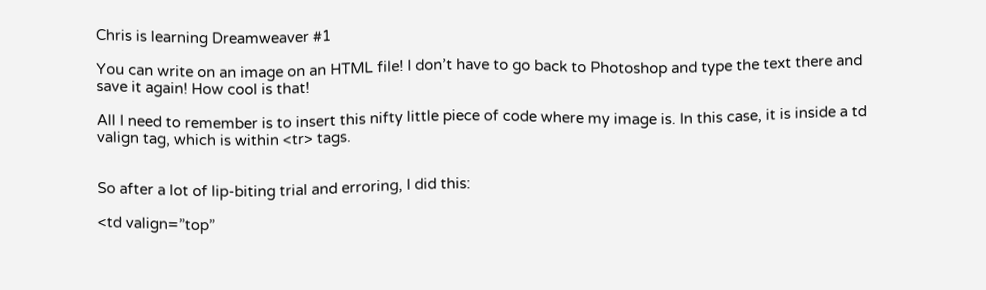Chris is learning Dreamweaver #1

You can write on an image on an HTML file! I don’t have to go back to Photoshop and type the text there and save it again! How cool is that!

All I need to remember is to insert this nifty little piece of code where my image is. In this case, it is inside a td valign tag, which is within <tr> tags.


So after a lot of lip-biting trial and erroring, I did this:

<td valign=”top”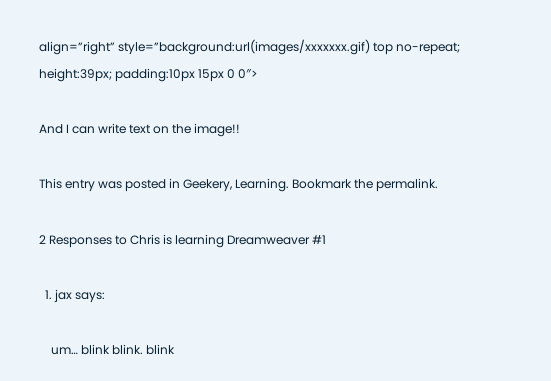align=”right” style=”background:url(images/xxxxxxx.gif) top no-repeat; height:39px; padding:10px 15px 0 0″>

And I can write text on the image!!

This entry was posted in Geekery, Learning. Bookmark the permalink.

2 Responses to Chris is learning Dreamweaver #1

  1. jax says:

    um… blink blink. blink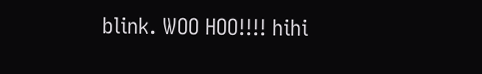blink. WOO HOO!!!! hihi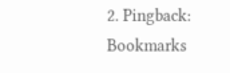2. Pingback: Bookmarks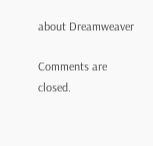about Dreamweaver

Comments are closed.